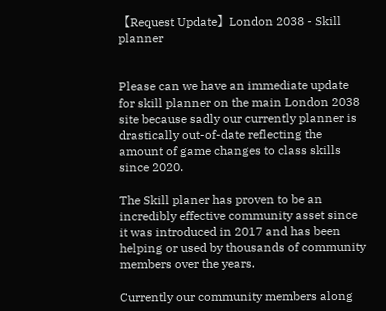【Request Update】London 2038 - Skill planner


Please can we have an immediate update for skill planner on the main London 2038 site because sadly our currently planner is drastically out-of-date reflecting the amount of game changes to class skills since 2020.

The Skill planer has proven to be an incredibly effective community asset since it was introduced in 2017 and has been helping or used by thousands of community members over the years.

Currently our community members along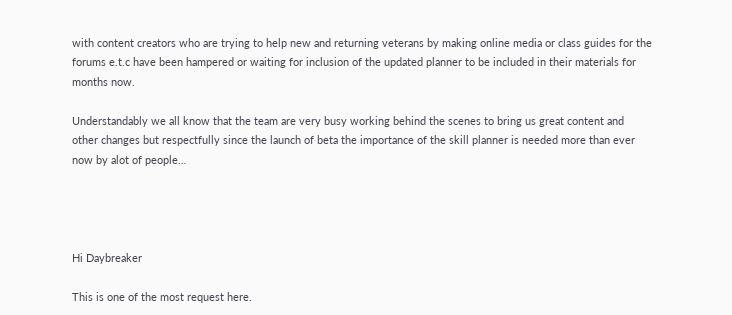with content creators who are trying to help new and returning veterans by making online media or class guides for the forums e.t.c have been hampered or waiting for inclusion of the updated planner to be included in their materials for months now.

Understandably we all know that the team are very busy working behind the scenes to bring us great content and other changes but respectfully since the launch of beta the importance of the skill planner is needed more than ever now by alot of people…




Hi Daybreaker

This is one of the most request here.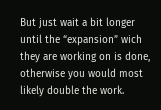But just wait a bit longer until the “expansion” wich they are working on is done, otherwise you would most likely double the work.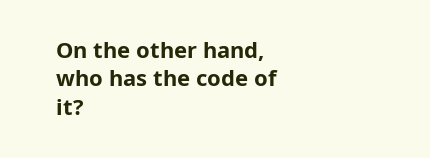On the other hand, who has the code of it?